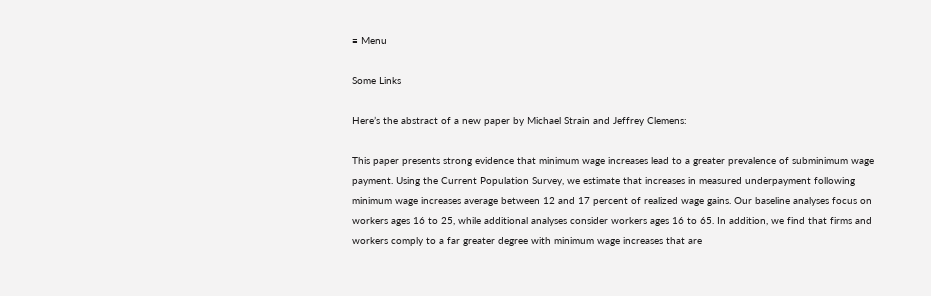≡ Menu

Some Links

Here’s the abstract of a new paper by Michael Strain and Jeffrey Clemens:

This paper presents strong evidence that minimum wage increases lead to a greater prevalence of subminimum wage payment. Using the Current Population Survey, we estimate that increases in measured underpayment following minimum wage increases average between 12 and 17 percent of realized wage gains. Our baseline analyses focus on workers ages 16 to 25, while additional analyses consider workers ages 16 to 65. In addition, we find that firms and workers comply to a far greater degree with minimum wage increases that are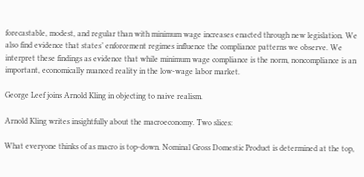forecastable, modest, and regular than with minimum wage increases enacted through new legislation. We also find evidence that states’ enforcement regimes influence the compliance patterns we observe. We interpret these findings as evidence that while minimum wage compliance is the norm, noncompliance is an important, economically nuanced reality in the low-wage labor market.

George Leef joins Arnold Kling in objecting to naive realism.

Arnold Kling writes insightfully about the macroeconomy. Two slices:

What everyone thinks of as macro is top-down. Nominal Gross Domestic Product is determined at the top,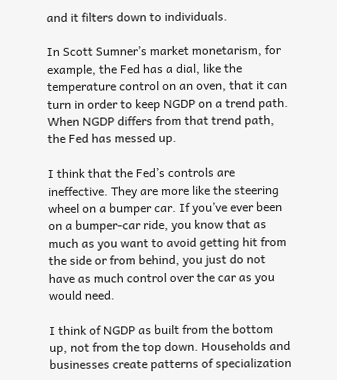and it filters down to individuals.

In Scott Sumner’s market monetarism, for example, the Fed has a dial, like the temperature control on an oven, that it can turn in order to keep NGDP on a trend path. When NGDP differs from that trend path, the Fed has messed up.

I think that the Fed’s controls are ineffective. They are more like the steering wheel on a bumper car. If you’ve ever been on a bumper-car ride, you know that as much as you want to avoid getting hit from the side or from behind, you just do not have as much control over the car as you would need.

I think of NGDP as built from the bottom up, not from the top down. Households and businesses create patterns of specialization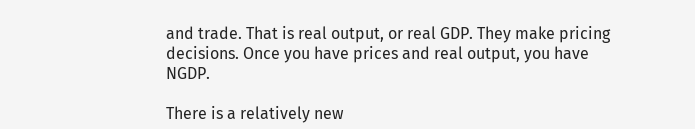and trade. That is real output, or real GDP. They make pricing decisions. Once you have prices and real output, you have NGDP.

There is a relatively new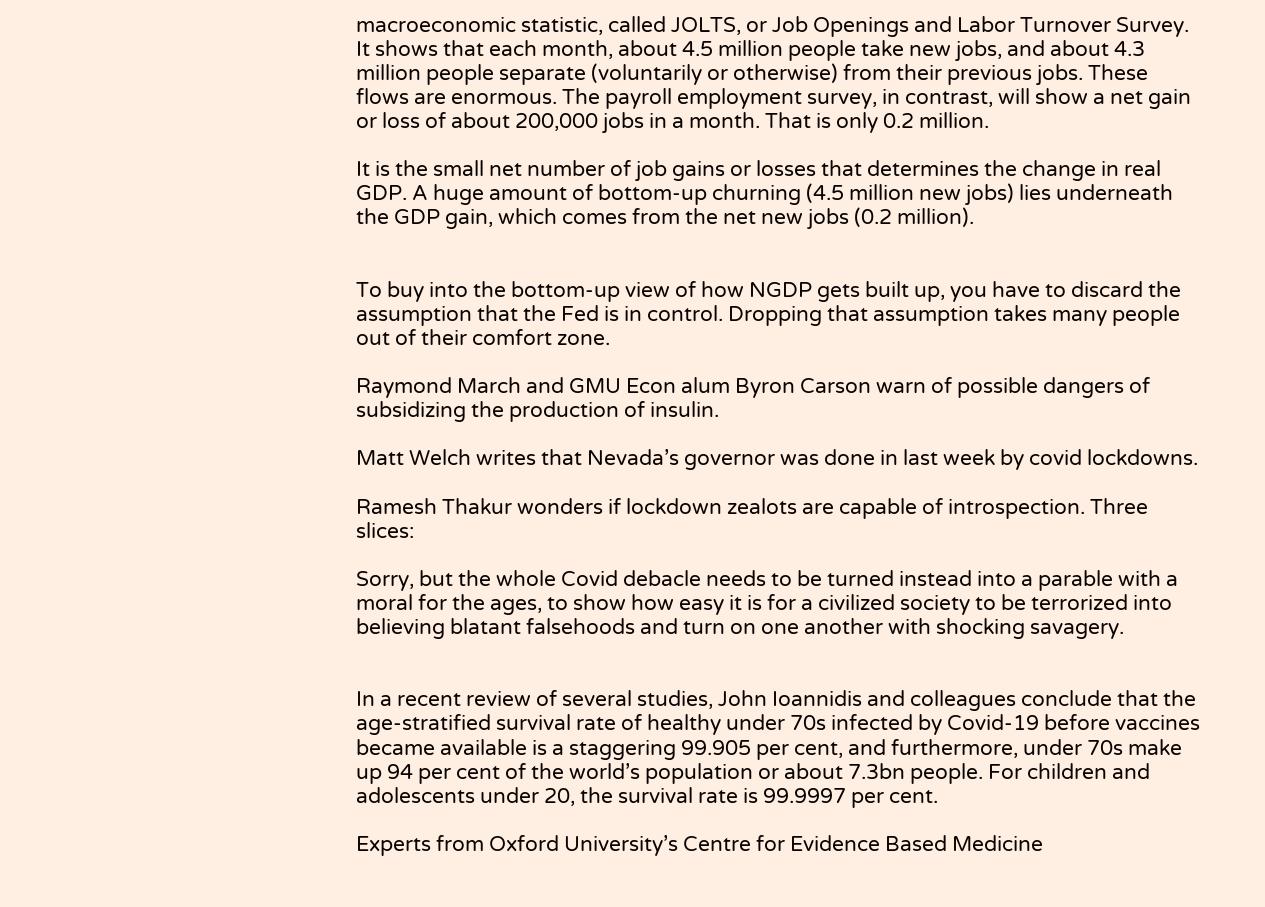macroeconomic statistic, called JOLTS, or Job Openings and Labor Turnover Survey. It shows that each month, about 4.5 million people take new jobs, and about 4.3 million people separate (voluntarily or otherwise) from their previous jobs. These flows are enormous. The payroll employment survey, in contrast, will show a net gain or loss of about 200,000 jobs in a month. That is only 0.2 million.

It is the small net number of job gains or losses that determines the change in real GDP. A huge amount of bottom-up churning (4.5 million new jobs) lies underneath the GDP gain, which comes from the net new jobs (0.2 million).


To buy into the bottom-up view of how NGDP gets built up, you have to discard the assumption that the Fed is in control. Dropping that assumption takes many people out of their comfort zone.

Raymond March and GMU Econ alum Byron Carson warn of possible dangers of subsidizing the production of insulin.

Matt Welch writes that Nevada’s governor was done in last week by covid lockdowns.

Ramesh Thakur wonders if lockdown zealots are capable of introspection. Three slices:

Sorry, but the whole Covid debacle needs to be turned instead into a parable with a moral for the ages, to show how easy it is for a civilized society to be terrorized into believing blatant falsehoods and turn on one another with shocking savagery.


In a recent review of several studies, John Ioannidis and colleagues conclude that the age-stratified survival rate of healthy under 70s infected by Covid-19 before vaccines became available is a staggering 99.905 per cent, and furthermore, under 70s make up 94 per cent of the world’s population or about 7.3bn people. For children and adolescents under 20, the survival rate is 99.9997 per cent.

Experts from Oxford University’s Centre for Evidence Based Medicine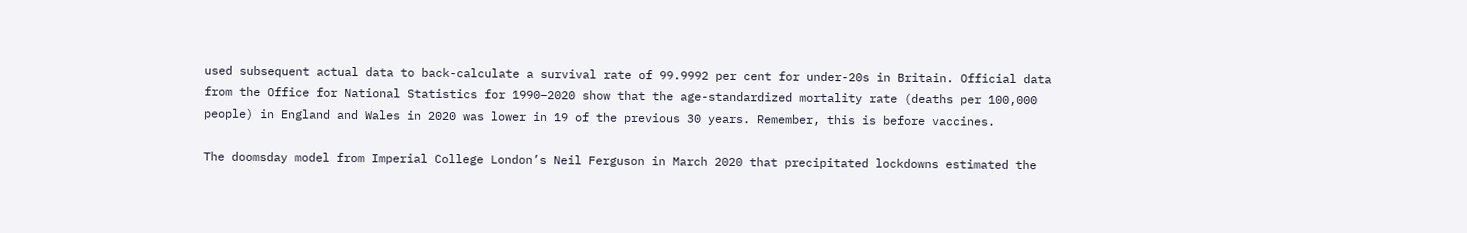used subsequent actual data to back-calculate a survival rate of 99.9992 per cent for under-20s in Britain. Official data from the Office for National Statistics for 1990–2020 show that the age-standardized mortality rate (deaths per 100,000 people) in England and Wales in 2020 was lower in 19 of the previous 30 years. Remember, this is before vaccines.

The doomsday model from Imperial College London’s Neil Ferguson in March 2020 that precipitated lockdowns estimated the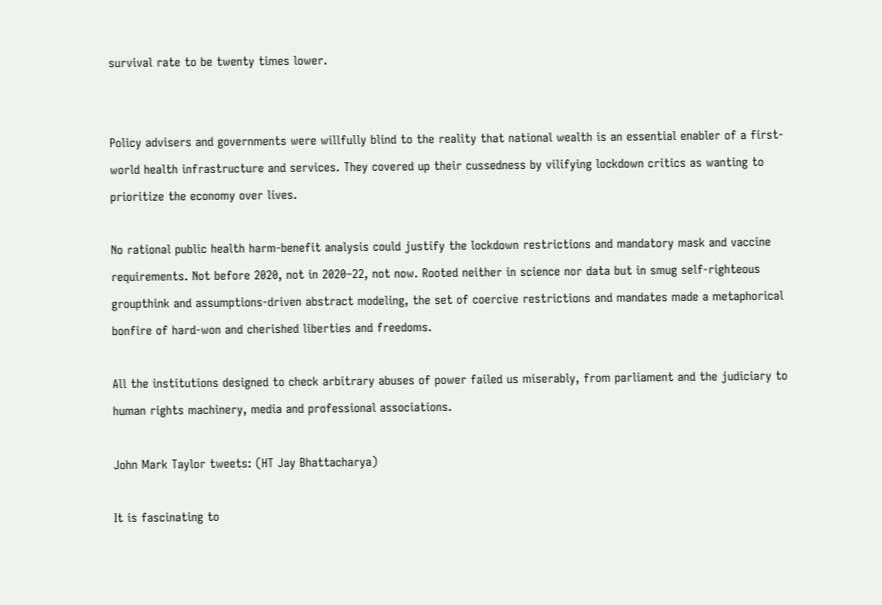survival rate to be twenty times lower.


Policy advisers and governments were willfully blind to the reality that national wealth is an essential enabler of a first-world health infrastructure and services. They covered up their cussedness by vilifying lockdown critics as wanting to prioritize the economy over lives.

No rational public health harm-benefit analysis could justify the lockdown restrictions and mandatory mask and vaccine requirements. Not before 2020, not in 2020–22, not now. Rooted neither in science nor data but in smug self-righteous groupthink and assumptions-driven abstract modeling, the set of coercive restrictions and mandates made a metaphorical bonfire of hard-won and cherished liberties and freedoms.

All the institutions designed to check arbitrary abuses of power failed us miserably, from parliament and the judiciary to human rights machinery, media and professional associations.

John Mark Taylor tweets: (HT Jay Bhattacharya)

It is fascinating to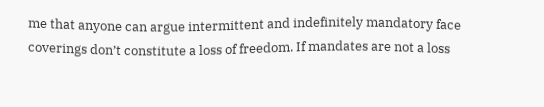me that anyone can argue intermittent and indefinitely mandatory face coverings don’t constitute a loss of freedom. If mandates are not a loss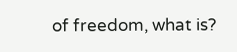of freedom, what is?